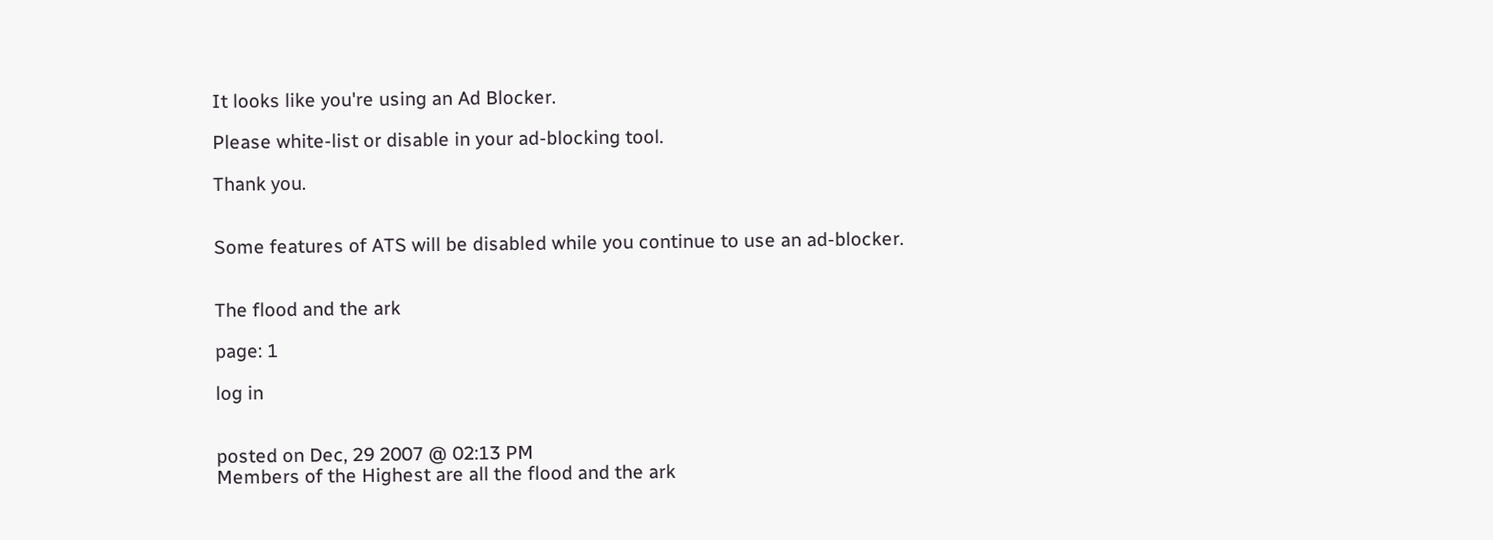It looks like you're using an Ad Blocker.

Please white-list or disable in your ad-blocking tool.

Thank you.


Some features of ATS will be disabled while you continue to use an ad-blocker.


The flood and the ark

page: 1

log in


posted on Dec, 29 2007 @ 02:13 PM
Members of the Highest are all the flood and the ark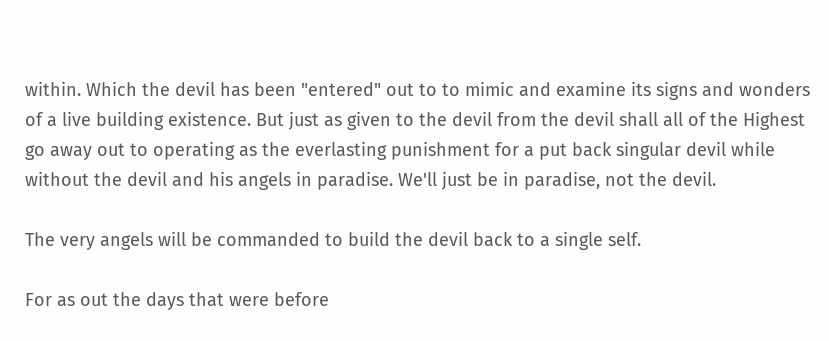within. Which the devil has been "entered" out to to mimic and examine its signs and wonders of a live building existence. But just as given to the devil from the devil shall all of the Highest go away out to operating as the everlasting punishment for a put back singular devil while without the devil and his angels in paradise. We'll just be in paradise, not the devil.

The very angels will be commanded to build the devil back to a single self.

For as out the days that were before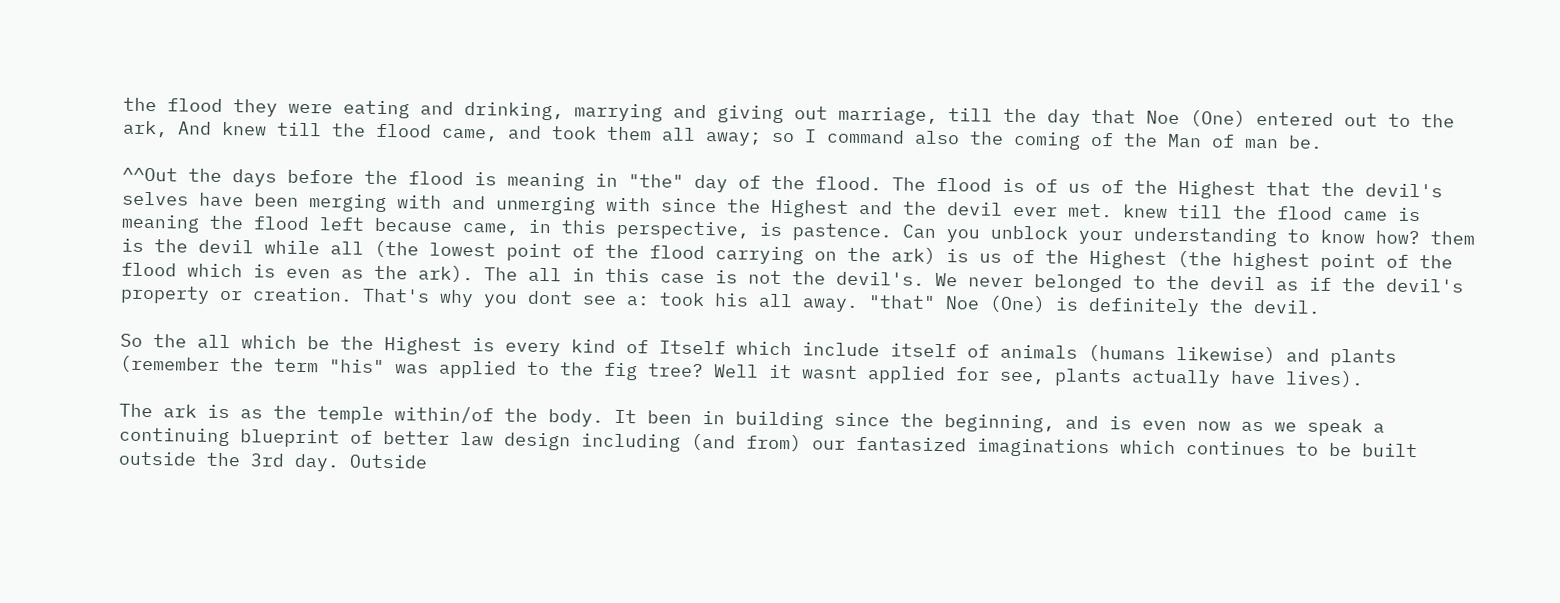the flood they were eating and drinking, marrying and giving out marriage, till the day that Noe (One) entered out to the ark, And knew till the flood came, and took them all away; so I command also the coming of the Man of man be.

^^Out the days before the flood is meaning in "the" day of the flood. The flood is of us of the Highest that the devil's selves have been merging with and unmerging with since the Highest and the devil ever met. knew till the flood came is meaning the flood left because came, in this perspective, is pastence. Can you unblock your understanding to know how? them is the devil while all (the lowest point of the flood carrying on the ark) is us of the Highest (the highest point of the flood which is even as the ark). The all in this case is not the devil's. We never belonged to the devil as if the devil's property or creation. That's why you dont see a: took his all away. "that" Noe (One) is definitely the devil.

So the all which be the Highest is every kind of Itself which include itself of animals (humans likewise) and plants (remember the term "his" was applied to the fig tree? Well it wasnt applied for see, plants actually have lives).

The ark is as the temple within/of the body. It been in building since the beginning, and is even now as we speak a continuing blueprint of better law design including (and from) our fantasized imaginations which continues to be built outside the 3rd day. Outside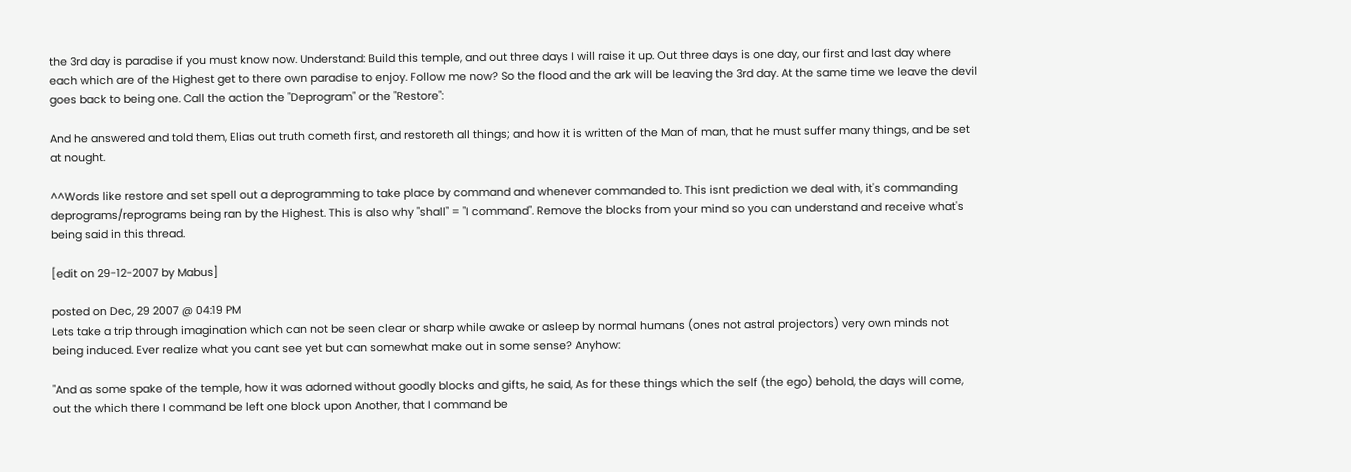the 3rd day is paradise if you must know now. Understand: Build this temple, and out three days I will raise it up. Out three days is one day, our first and last day where each which are of the Highest get to there own paradise to enjoy. Follow me now? So the flood and the ark will be leaving the 3rd day. At the same time we leave the devil goes back to being one. Call the action the "Deprogram" or the "Restore":

And he answered and told them, Elias out truth cometh first, and restoreth all things; and how it is written of the Man of man, that he must suffer many things, and be set at nought.

^^Words like restore and set spell out a deprogramming to take place by command and whenever commanded to. This isnt prediction we deal with, it's commanding deprograms/reprograms being ran by the Highest. This is also why "shall" = "I command". Remove the blocks from your mind so you can understand and receive what's being said in this thread.

[edit on 29-12-2007 by Mabus]

posted on Dec, 29 2007 @ 04:19 PM
Lets take a trip through imagination which can not be seen clear or sharp while awake or asleep by normal humans (ones not astral projectors) very own minds not being induced. Ever realize what you cant see yet but can somewhat make out in some sense? Anyhow:

"And as some spake of the temple, how it was adorned without goodly blocks and gifts, he said, As for these things which the self (the ego) behold, the days will come, out the which there I command be left one block upon Another, that I command be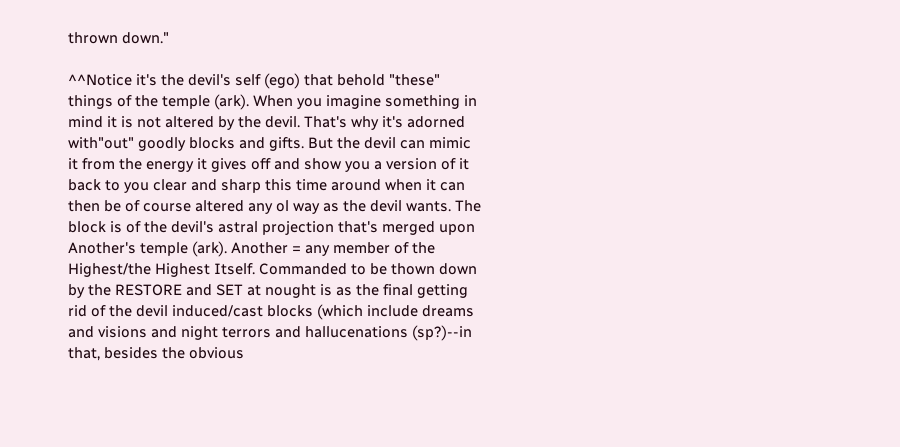thrown down."

^^Notice it's the devil's self (ego) that behold "these" things of the temple (ark). When you imagine something in mind it is not altered by the devil. That's why it's adorned with"out" goodly blocks and gifts. But the devil can mimic it from the energy it gives off and show you a version of it back to you clear and sharp this time around when it can then be of course altered any ol way as the devil wants. The block is of the devil's astral projection that's merged upon Another's temple (ark). Another = any member of the Highest/the Highest Itself. Commanded to be thown down by the RESTORE and SET at nought is as the final getting rid of the devil induced/cast blocks (which include dreams and visions and night terrors and hallucenations (sp?)--in that, besides the obvious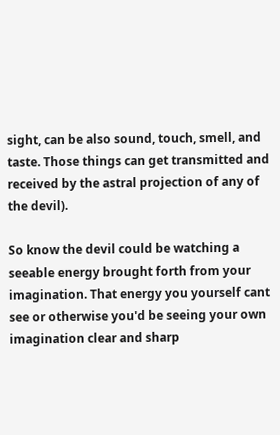sight, can be also sound, touch, smell, and taste. Those things can get transmitted and received by the astral projection of any of the devil).

So know the devil could be watching a seeable energy brought forth from your imagination. That energy you yourself cant see or otherwise you'd be seeing your own imagination clear and sharp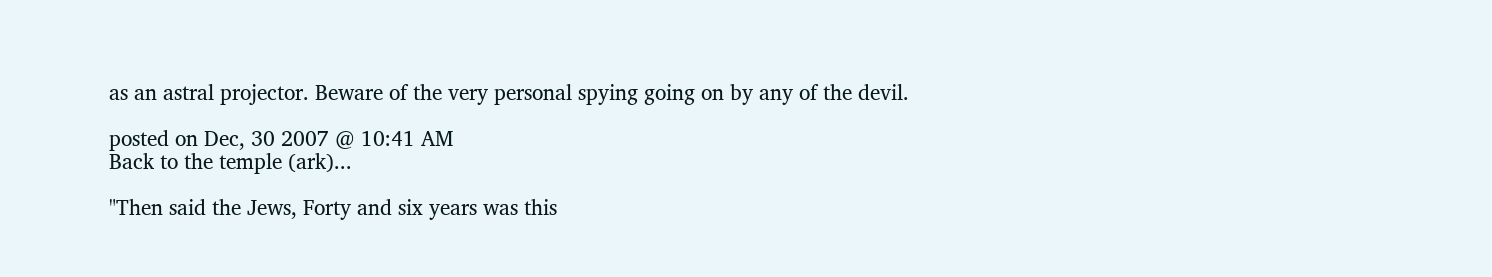as an astral projector. Beware of the very personal spying going on by any of the devil.

posted on Dec, 30 2007 @ 10:41 AM
Back to the temple (ark)...

"Then said the Jews, Forty and six years was this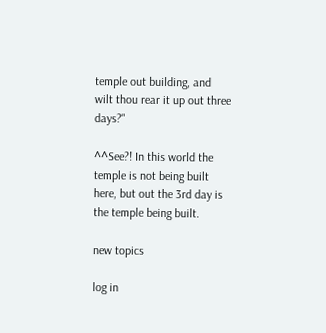temple out building, and wilt thou rear it up out three days?"

^^See?! In this world the temple is not being built here, but out the 3rd day is the temple being built.

new topics

log in